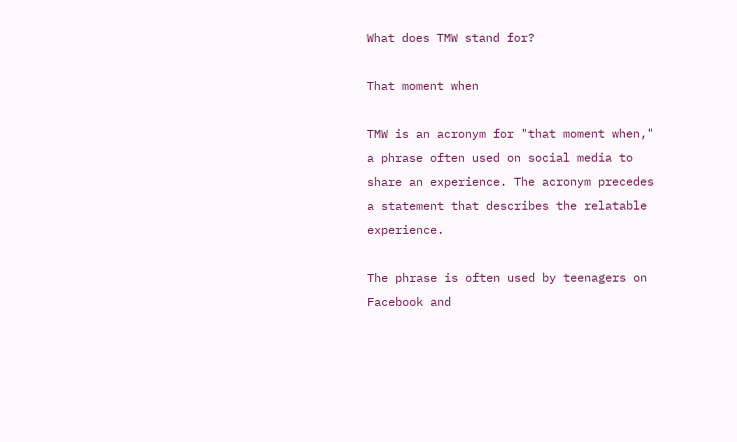What does TMW stand for?

That moment when

TMW is an acronym for "that moment when," a phrase often used on social media to share an experience. The acronym precedes a statement that describes the relatable experience.

The phrase is often used by teenagers on Facebook and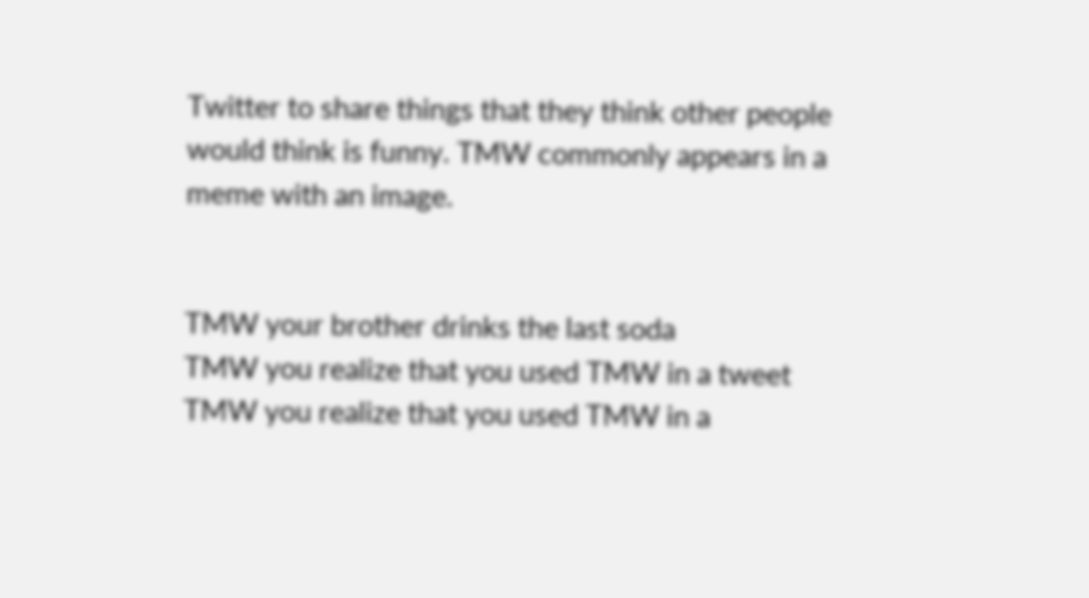Twitter to share things that they think other people would think is funny. TMW commonly appears in a meme with an image.


TMW your brother drinks the last soda
TMW you realize that you used TMW in a tweet
TMW you realize that you used TMW in a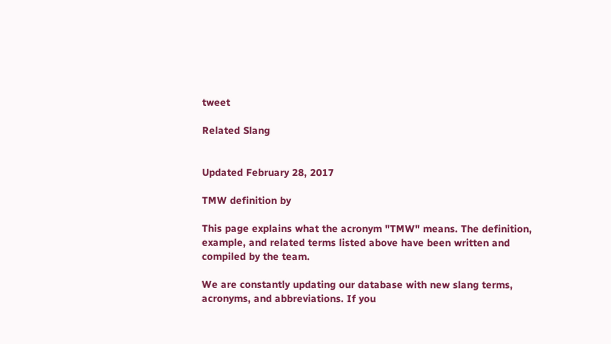tweet

Related Slang


Updated February 28, 2017

TMW definition by

This page explains what the acronym "TMW" means. The definition, example, and related terms listed above have been written and compiled by the team.

We are constantly updating our database with new slang terms, acronyms, and abbreviations. If you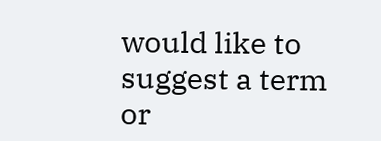would like to suggest a term or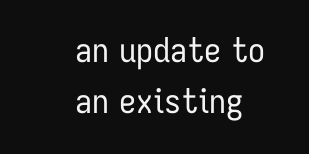an update to an existing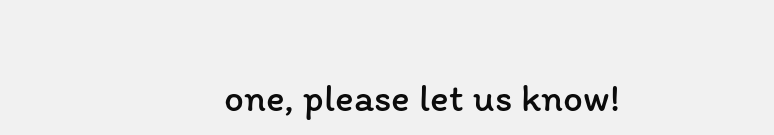one, please let us know!